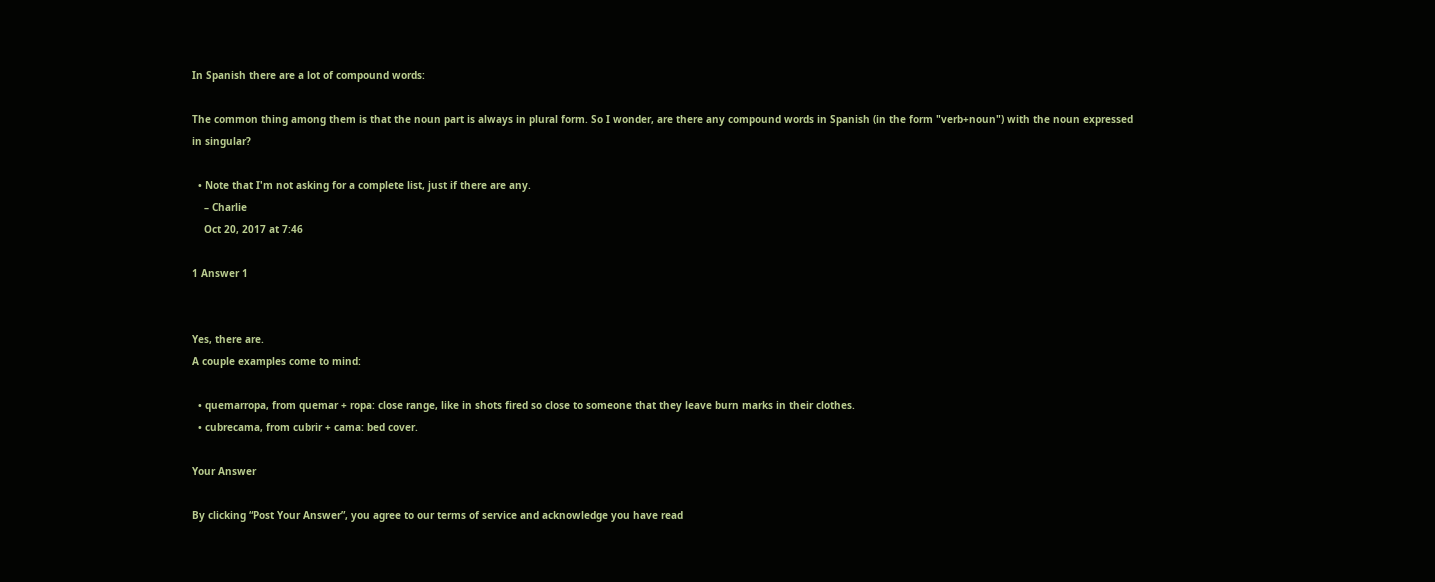In Spanish there are a lot of compound words:

The common thing among them is that the noun part is always in plural form. So I wonder, are there any compound words in Spanish (in the form "verb+noun") with the noun expressed in singular?

  • Note that I'm not asking for a complete list, just if there are any.
    – Charlie
    Oct 20, 2017 at 7:46

1 Answer 1


Yes, there are.
A couple examples come to mind:

  • quemarropa, from quemar + ropa: close range, like in shots fired so close to someone that they leave burn marks in their clothes.
  • cubrecama, from cubrir + cama: bed cover.

Your Answer

By clicking “Post Your Answer”, you agree to our terms of service and acknowledge you have read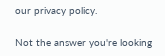our privacy policy.

Not the answer you're looking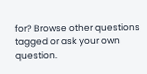for? Browse other questions tagged or ask your own question.